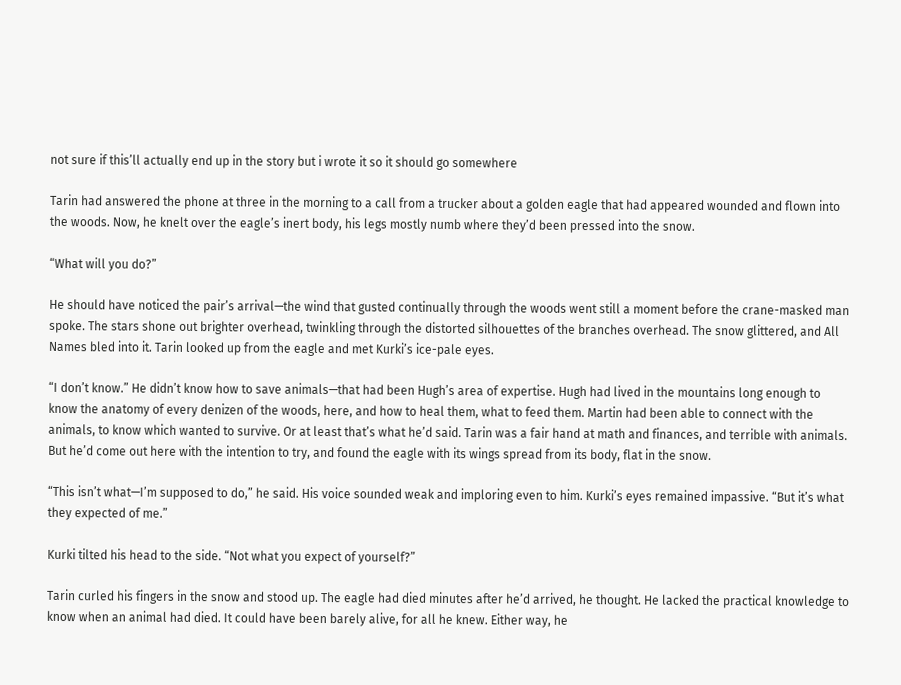not sure if this’ll actually end up in the story but i wrote it so it should go somewhere

Tarin had answered the phone at three in the morning to a call from a trucker about a golden eagle that had appeared wounded and flown into the woods. Now, he knelt over the eagle’s inert body, his legs mostly numb where they’d been pressed into the snow.

“What will you do?”

He should have noticed the pair’s arrival—the wind that gusted continually through the woods went still a moment before the crane-masked man spoke. The stars shone out brighter overhead, twinkling through the distorted silhouettes of the branches overhead. The snow glittered, and All Names bled into it. Tarin looked up from the eagle and met Kurki’s ice-pale eyes.

“I don’t know.” He didn’t know how to save animals—that had been Hugh’s area of expertise. Hugh had lived in the mountains long enough to know the anatomy of every denizen of the woods, here, and how to heal them, what to feed them. Martin had been able to connect with the animals, to know which wanted to survive. Or at least that’s what he’d said. Tarin was a fair hand at math and finances, and terrible with animals. But he’d come out here with the intention to try, and found the eagle with its wings spread from its body, flat in the snow.

“This isn’t what—I’m supposed to do,” he said. His voice sounded weak and imploring even to him. Kurki’s eyes remained impassive. “But it’s what they expected of me.”

Kurki tilted his head to the side. “Not what you expect of yourself?”

Tarin curled his fingers in the snow and stood up. The eagle had died minutes after he’d arrived, he thought. He lacked the practical knowledge to know when an animal had died. It could have been barely alive, for all he knew. Either way, he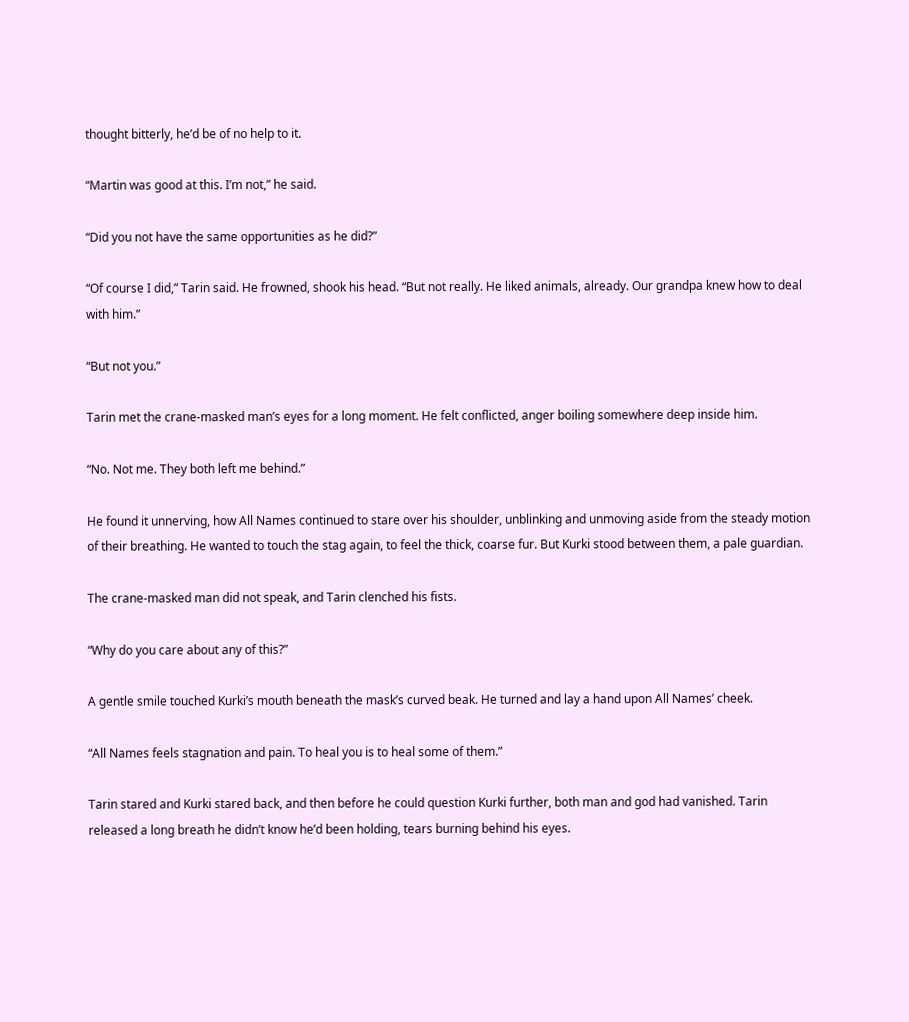thought bitterly, he’d be of no help to it.

“Martin was good at this. I’m not,” he said.

“Did you not have the same opportunities as he did?”

“Of course I did,” Tarin said. He frowned, shook his head. “But not really. He liked animals, already. Our grandpa knew how to deal with him.”

“But not you.”

Tarin met the crane-masked man’s eyes for a long moment. He felt conflicted, anger boiling somewhere deep inside him.

“No. Not me. They both left me behind.”

He found it unnerving, how All Names continued to stare over his shoulder, unblinking and unmoving aside from the steady motion of their breathing. He wanted to touch the stag again, to feel the thick, coarse fur. But Kurki stood between them, a pale guardian.

The crane-masked man did not speak, and Tarin clenched his fists.

“Why do you care about any of this?”

A gentle smile touched Kurki’s mouth beneath the mask’s curved beak. He turned and lay a hand upon All Names’ cheek.

“All Names feels stagnation and pain. To heal you is to heal some of them.”

Tarin stared and Kurki stared back, and then before he could question Kurki further, both man and god had vanished. Tarin released a long breath he didn’t know he’d been holding, tears burning behind his eyes.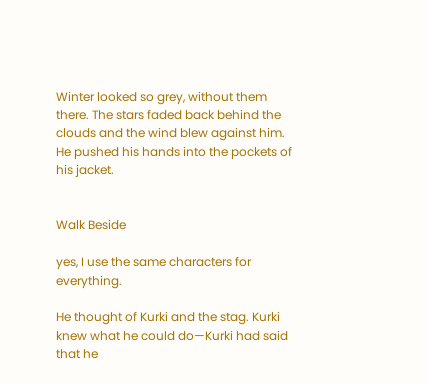Winter looked so grey, without them there. The stars faded back behind the clouds and the wind blew against him. He pushed his hands into the pockets of his jacket.


Walk Beside

yes, I use the same characters for everything.

He thought of Kurki and the stag. Kurki knew what he could do—Kurki had said that he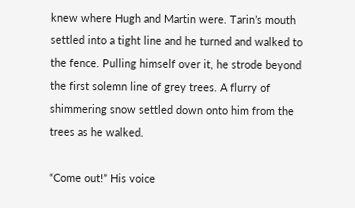knew where Hugh and Martin were. Tarin’s mouth settled into a tight line and he turned and walked to the fence. Pulling himself over it, he strode beyond the first solemn line of grey trees. A flurry of shimmering snow settled down onto him from the trees as he walked.

“Come out!” His voice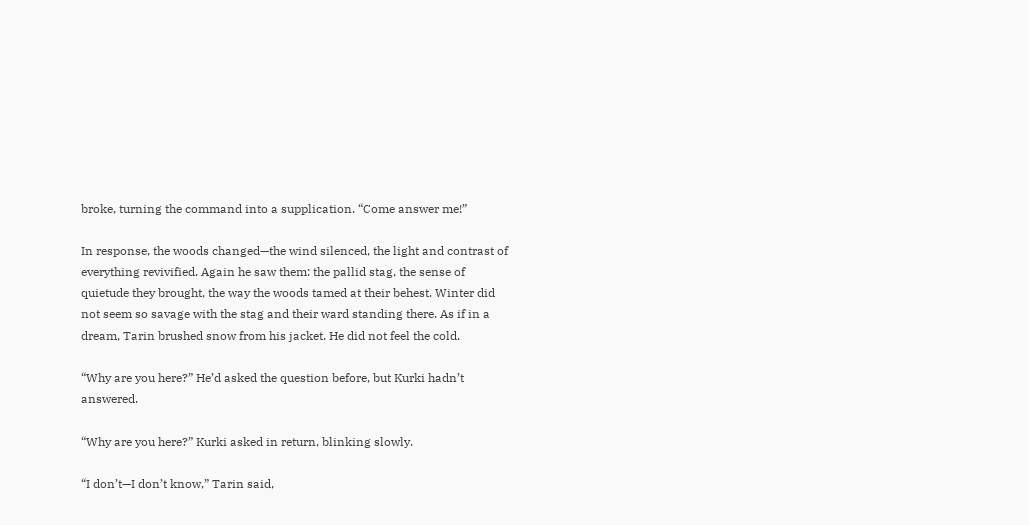broke, turning the command into a supplication. “Come answer me!”

In response, the woods changed—the wind silenced, the light and contrast of everything revivified. Again he saw them: the pallid stag, the sense of quietude they brought, the way the woods tamed at their behest. Winter did not seem so savage with the stag and their ward standing there. As if in a dream, Tarin brushed snow from his jacket. He did not feel the cold.

“Why are you here?” He’d asked the question before, but Kurki hadn’t answered.

“Why are you here?” Kurki asked in return, blinking slowly.

“I don’t—I don’t know,” Tarin said,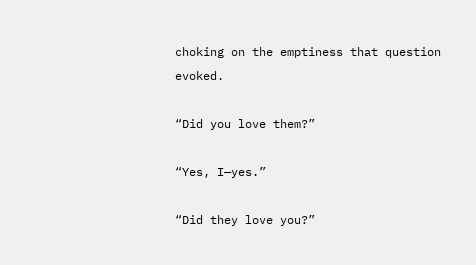choking on the emptiness that question evoked.

“Did you love them?”

“Yes, I—yes.”

“Did they love you?”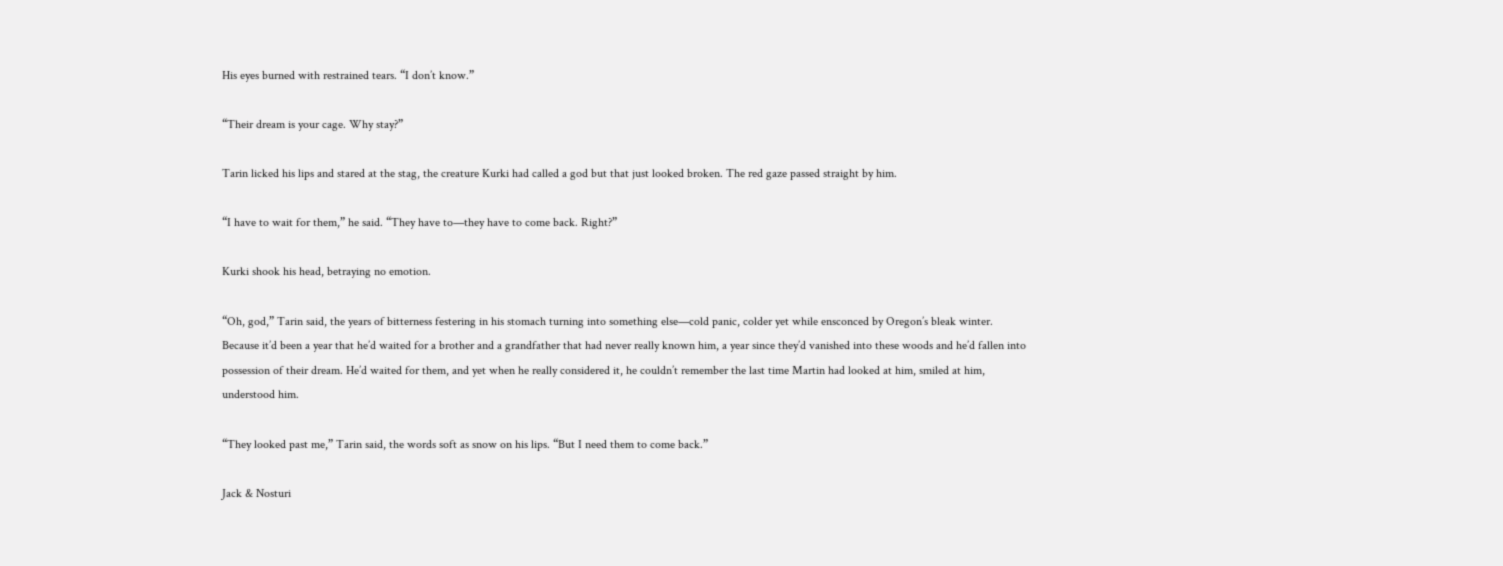His eyes burned with restrained tears. “I don’t know.”

“Their dream is your cage. Why stay?”

Tarin licked his lips and stared at the stag, the creature Kurki had called a god but that just looked broken. The red gaze passed straight by him.

“I have to wait for them,” he said. “They have to—they have to come back. Right?”

Kurki shook his head, betraying no emotion.

“Oh, god,” Tarin said, the years of bitterness festering in his stomach turning into something else—cold panic, colder yet while ensconced by Oregon’s bleak winter. Because it’d been a year that he’d waited for a brother and a grandfather that had never really known him, a year since they’d vanished into these woods and he’d fallen into possession of their dream. He’d waited for them, and yet when he really considered it, he couldn’t remember the last time Martin had looked at him, smiled at him, understood him.

“They looked past me,” Tarin said, the words soft as snow on his lips. “But I need them to come back.”

Jack & Nosturi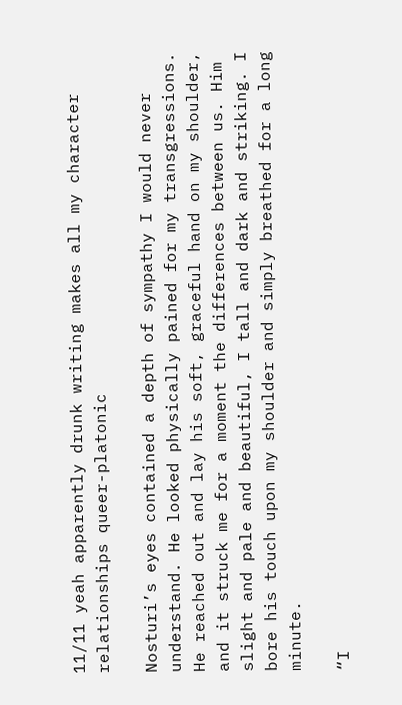11/11 yeah apparently drunk writing makes all my character relationships queer-platonic

Nosturi’s eyes contained a depth of sympathy I would never understand. He looked physically pained for my transgressions. He reached out and lay his soft, graceful hand on my shoulder, and it struck me for a moment the differences between us. Him slight and pale and beautiful, I tall and dark and striking. I bore his touch upon my shoulder and simply breathed for a long minute.

“I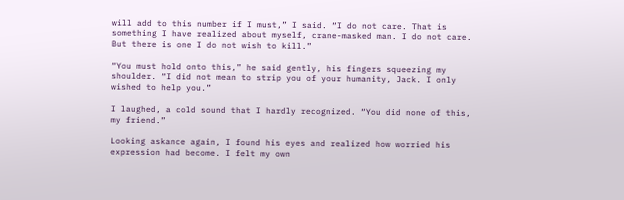will add to this number if I must,” I said. “I do not care. That is something I have realized about myself, crane-masked man. I do not care. But there is one I do not wish to kill.”

“You must hold onto this,” he said gently, his fingers squeezing my shoulder. “I did not mean to strip you of your humanity, Jack. I only wished to help you.”

I laughed, a cold sound that I hardly recognized. “You did none of this, my friend.”

Looking askance again, I found his eyes and realized how worried his expression had become. I felt my own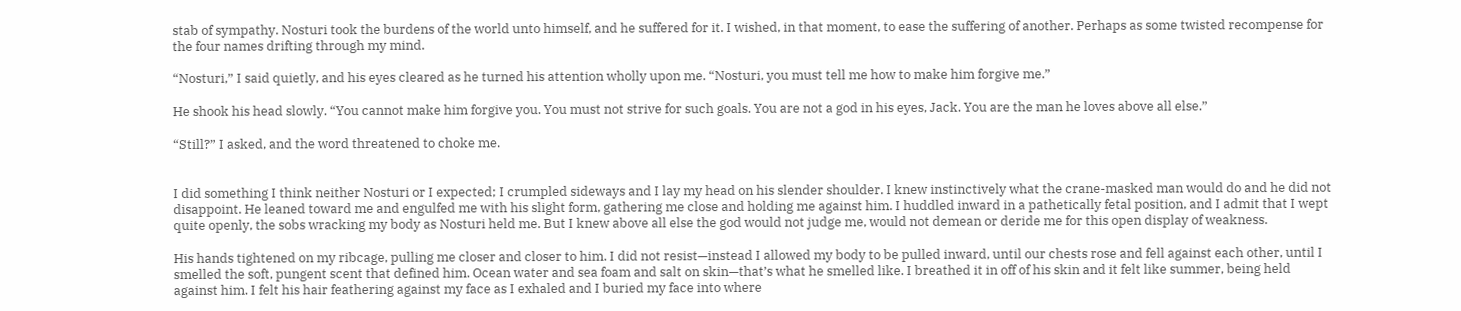stab of sympathy. Nosturi took the burdens of the world unto himself, and he suffered for it. I wished, in that moment, to ease the suffering of another. Perhaps as some twisted recompense for the four names drifting through my mind.

“Nosturi,” I said quietly, and his eyes cleared as he turned his attention wholly upon me. “Nosturi, you must tell me how to make him forgive me.”

He shook his head slowly. “You cannot make him forgive you. You must not strive for such goals. You are not a god in his eyes, Jack. You are the man he loves above all else.”

“Still?” I asked, and the word threatened to choke me.


I did something I think neither Nosturi or I expected; I crumpled sideways and I lay my head on his slender shoulder. I knew instinctively what the crane-masked man would do and he did not disappoint. He leaned toward me and engulfed me with his slight form, gathering me close and holding me against him. I huddled inward in a pathetically fetal position, and I admit that I wept quite openly, the sobs wracking my body as Nosturi held me. But I knew above all else the god would not judge me, would not demean or deride me for this open display of weakness.

His hands tightened on my ribcage, pulling me closer and closer to him. I did not resist—instead I allowed my body to be pulled inward, until our chests rose and fell against each other, until I smelled the soft, pungent scent that defined him. Ocean water and sea foam and salt on skin—that’s what he smelled like. I breathed it in off of his skin and it felt like summer, being held against him. I felt his hair feathering against my face as I exhaled and I buried my face into where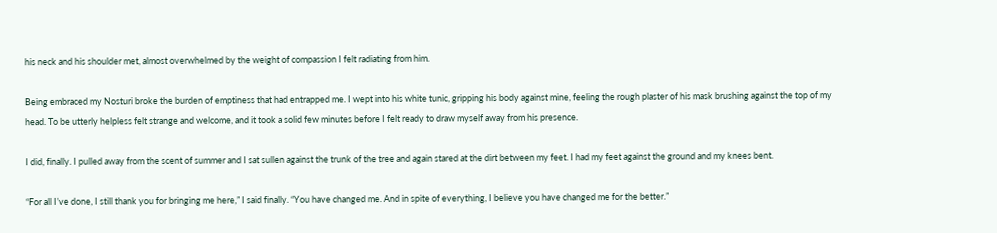his neck and his shoulder met, almost overwhelmed by the weight of compassion I felt radiating from him.

Being embraced my Nosturi broke the burden of emptiness that had entrapped me. I wept into his white tunic, gripping his body against mine, feeling the rough plaster of his mask brushing against the top of my head. To be utterly helpless felt strange and welcome, and it took a solid few minutes before I felt ready to draw myself away from his presence.

I did, finally. I pulled away from the scent of summer and I sat sullen against the trunk of the tree and again stared at the dirt between my feet. I had my feet against the ground and my knees bent.

“For all I’ve done, I still thank you for bringing me here,” I said finally. “You have changed me. And in spite of everything, I believe you have changed me for the better.”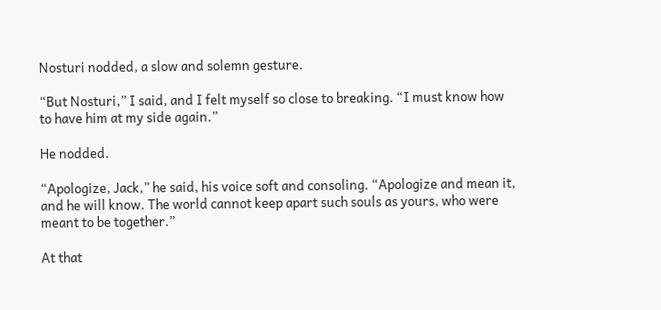Nosturi nodded, a slow and solemn gesture.

“But Nosturi,” I said, and I felt myself so close to breaking. “I must know how to have him at my side again.”

He nodded.

“Apologize, Jack,” he said, his voice soft and consoling. “Apologize and mean it, and he will know. The world cannot keep apart such souls as yours, who were meant to be together.”

At that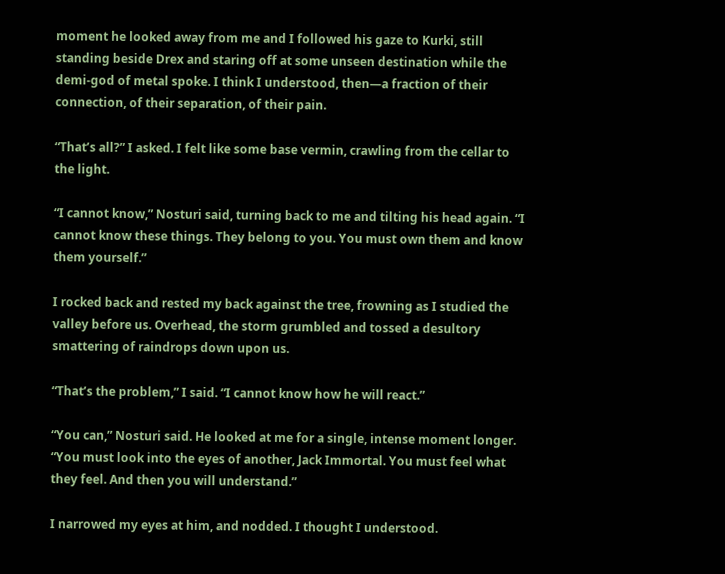moment he looked away from me and I followed his gaze to Kurki, still standing beside Drex and staring off at some unseen destination while the demi-god of metal spoke. I think I understood, then—a fraction of their connection, of their separation, of their pain.

“That’s all?” I asked. I felt like some base vermin, crawling from the cellar to the light.

“I cannot know,” Nosturi said, turning back to me and tilting his head again. “I cannot know these things. They belong to you. You must own them and know them yourself.”

I rocked back and rested my back against the tree, frowning as I studied the valley before us. Overhead, the storm grumbled and tossed a desultory smattering of raindrops down upon us.

“That’s the problem,” I said. “I cannot know how he will react.”

“You can,” Nosturi said. He looked at me for a single, intense moment longer. “You must look into the eyes of another, Jack Immortal. You must feel what they feel. And then you will understand.”

I narrowed my eyes at him, and nodded. I thought I understood.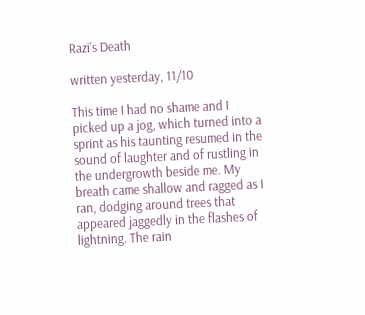Razi’s Death

written yesterday, 11/10

This time I had no shame and I picked up a jog, which turned into a sprint as his taunting resumed in the sound of laughter and of rustling in the undergrowth beside me. My breath came shallow and ragged as I ran, dodging around trees that appeared jaggedly in the flashes of lightning. The rain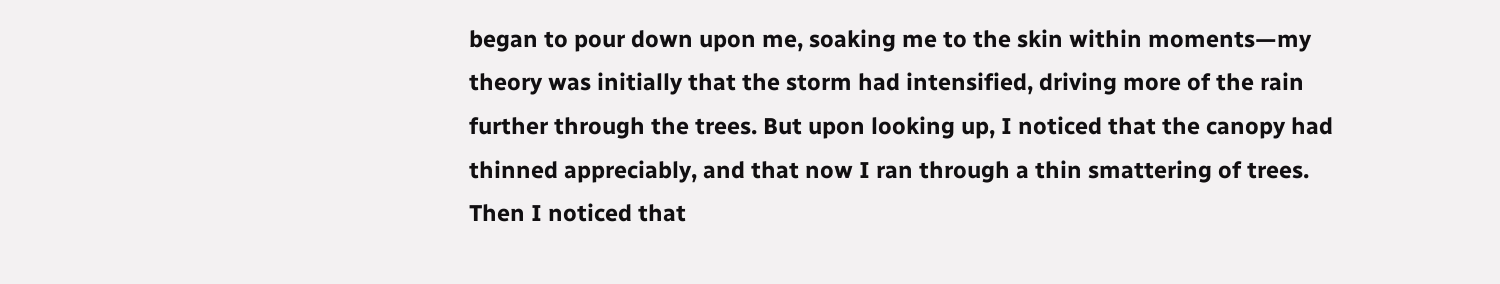began to pour down upon me, soaking me to the skin within moments—my theory was initially that the storm had intensified, driving more of the rain further through the trees. But upon looking up, I noticed that the canopy had thinned appreciably, and that now I ran through a thin smattering of trees. Then I noticed that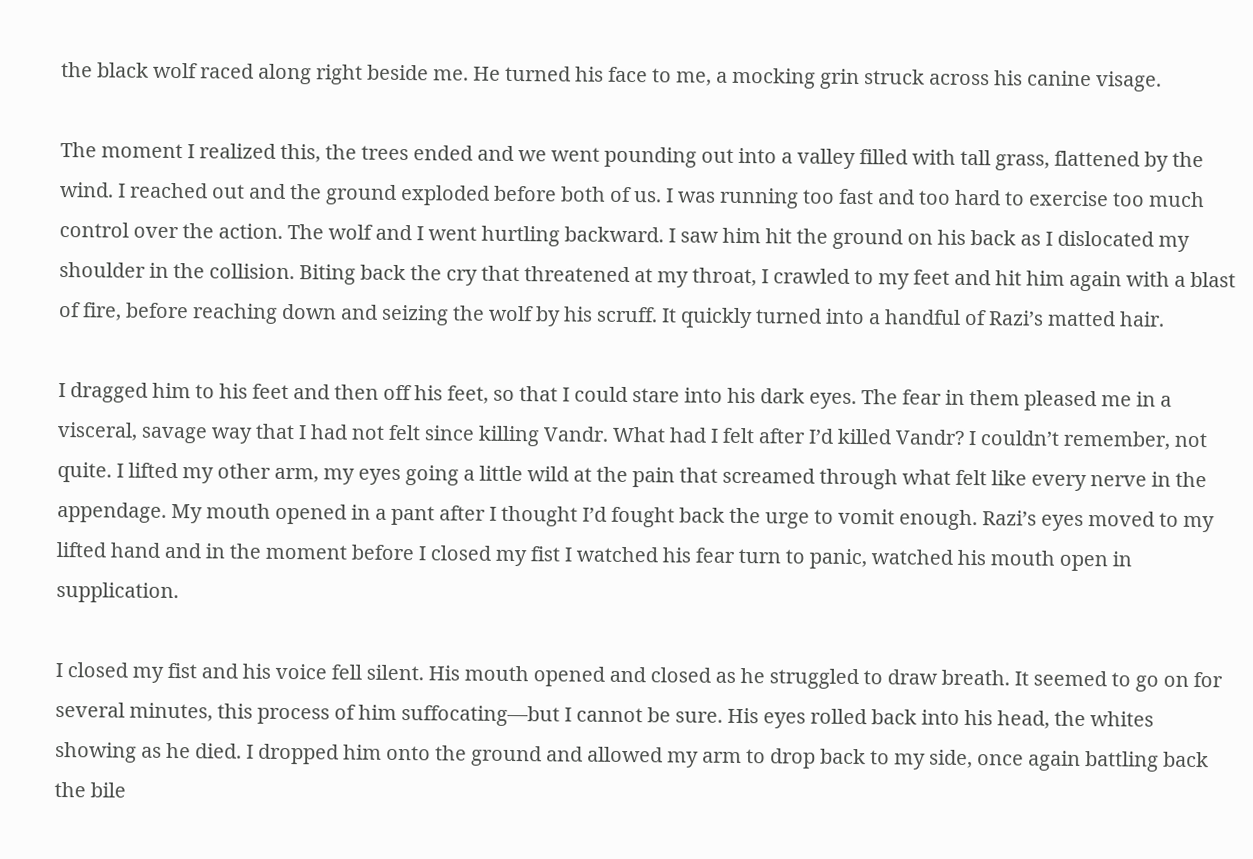the black wolf raced along right beside me. He turned his face to me, a mocking grin struck across his canine visage.

The moment I realized this, the trees ended and we went pounding out into a valley filled with tall grass, flattened by the wind. I reached out and the ground exploded before both of us. I was running too fast and too hard to exercise too much control over the action. The wolf and I went hurtling backward. I saw him hit the ground on his back as I dislocated my shoulder in the collision. Biting back the cry that threatened at my throat, I crawled to my feet and hit him again with a blast of fire, before reaching down and seizing the wolf by his scruff. It quickly turned into a handful of Razi’s matted hair.

I dragged him to his feet and then off his feet, so that I could stare into his dark eyes. The fear in them pleased me in a visceral, savage way that I had not felt since killing Vandr. What had I felt after I’d killed Vandr? I couldn’t remember, not quite. I lifted my other arm, my eyes going a little wild at the pain that screamed through what felt like every nerve in the appendage. My mouth opened in a pant after I thought I’d fought back the urge to vomit enough. Razi’s eyes moved to my lifted hand and in the moment before I closed my fist I watched his fear turn to panic, watched his mouth open in supplication.

I closed my fist and his voice fell silent. His mouth opened and closed as he struggled to draw breath. It seemed to go on for several minutes, this process of him suffocating—but I cannot be sure. His eyes rolled back into his head, the whites showing as he died. I dropped him onto the ground and allowed my arm to drop back to my side, once again battling back the bile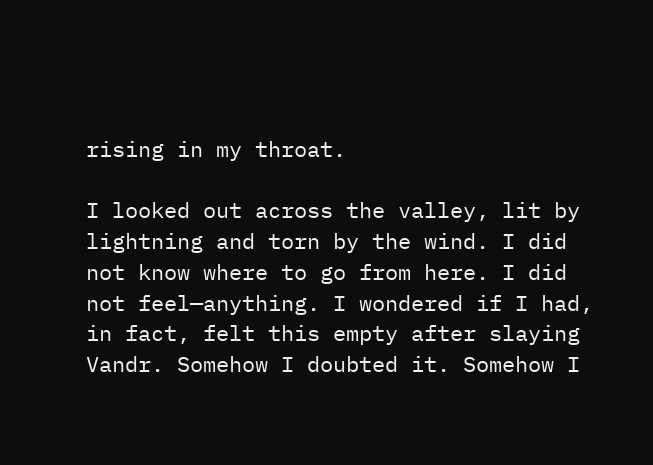rising in my throat.

I looked out across the valley, lit by lightning and torn by the wind. I did not know where to go from here. I did not feel—anything. I wondered if I had, in fact, felt this empty after slaying Vandr. Somehow I doubted it. Somehow I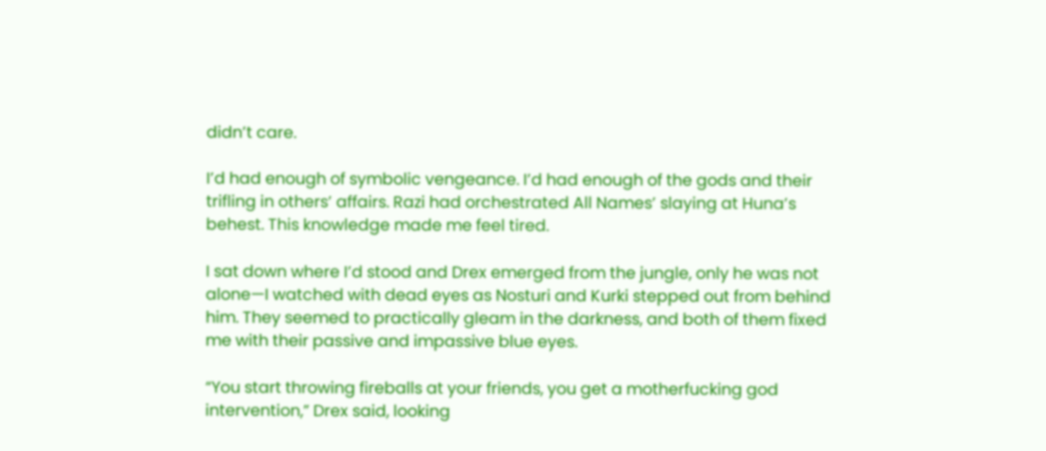didn’t care.

I’d had enough of symbolic vengeance. I’d had enough of the gods and their trifling in others’ affairs. Razi had orchestrated All Names’ slaying at Huna’s behest. This knowledge made me feel tired.

I sat down where I’d stood and Drex emerged from the jungle, only he was not alone—I watched with dead eyes as Nosturi and Kurki stepped out from behind him. They seemed to practically gleam in the darkness, and both of them fixed me with their passive and impassive blue eyes.

“You start throwing fireballs at your friends, you get a motherfucking god intervention,” Drex said, looking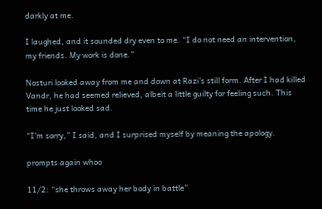darkly at me.

I laughed, and it sounded dry even to me. “I do not need an intervention, my friends. My work is done.”

Nosturi looked away from me and down at Razi’s still form. After I had killed Vandr, he had seemed relieved, albeit a little guilty for feeling such. This time he just looked sad.

“I’m sorry,” I said, and I surprised myself by meaning the apology.

prompts again whoo

11/2: “she throws away her body in battle”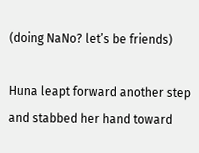(doing NaNo? let’s be friends)

Huna leapt forward another step and stabbed her hand toward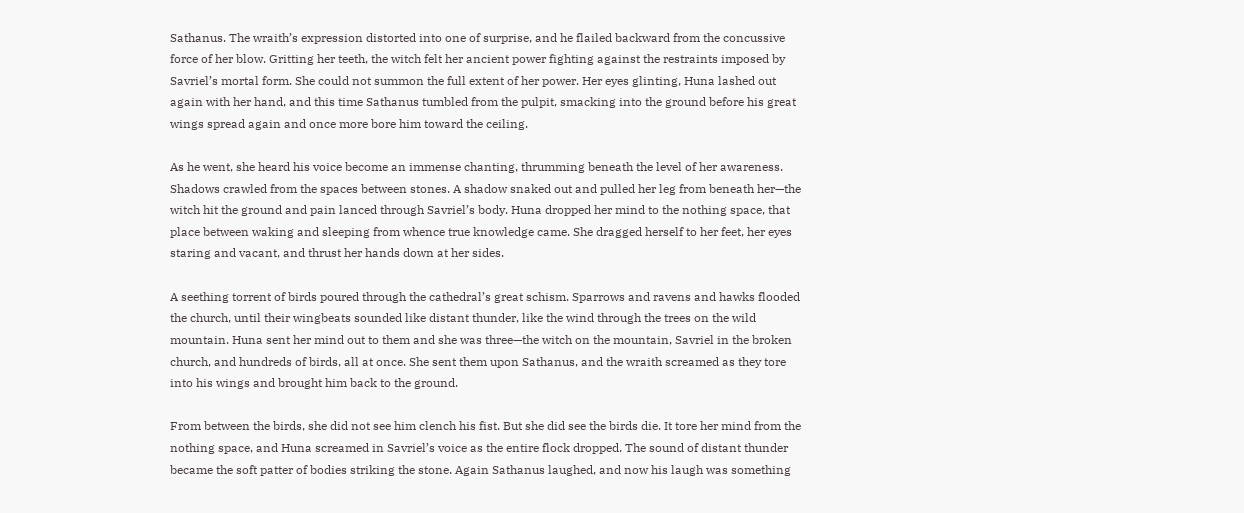Sathanus. The wraith’s expression distorted into one of surprise, and he flailed backward from the concussive force of her blow. Gritting her teeth, the witch felt her ancient power fighting against the restraints imposed by Savriel’s mortal form. She could not summon the full extent of her power. Her eyes glinting, Huna lashed out again with her hand, and this time Sathanus tumbled from the pulpit, smacking into the ground before his great wings spread again and once more bore him toward the ceiling.

As he went, she heard his voice become an immense chanting, thrumming beneath the level of her awareness. Shadows crawled from the spaces between stones. A shadow snaked out and pulled her leg from beneath her—the witch hit the ground and pain lanced through Savriel’s body. Huna dropped her mind to the nothing space, that place between waking and sleeping from whence true knowledge came. She dragged herself to her feet, her eyes staring and vacant, and thrust her hands down at her sides.

A seething torrent of birds poured through the cathedral’s great schism. Sparrows and ravens and hawks flooded the church, until their wingbeats sounded like distant thunder, like the wind through the trees on the wild mountain. Huna sent her mind out to them and she was three—the witch on the mountain, Savriel in the broken church, and hundreds of birds, all at once. She sent them upon Sathanus, and the wraith screamed as they tore into his wings and brought him back to the ground.

From between the birds, she did not see him clench his fist. But she did see the birds die. It tore her mind from the nothing space, and Huna screamed in Savriel’s voice as the entire flock dropped. The sound of distant thunder became the soft patter of bodies striking the stone. Again Sathanus laughed, and now his laugh was something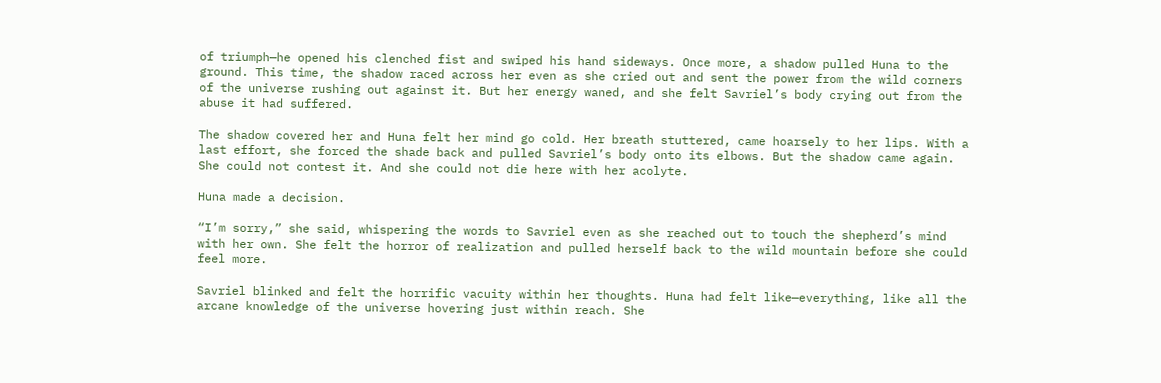of triumph—he opened his clenched fist and swiped his hand sideways. Once more, a shadow pulled Huna to the ground. This time, the shadow raced across her even as she cried out and sent the power from the wild corners of the universe rushing out against it. But her energy waned, and she felt Savriel’s body crying out from the abuse it had suffered.

The shadow covered her and Huna felt her mind go cold. Her breath stuttered, came hoarsely to her lips. With a last effort, she forced the shade back and pulled Savriel’s body onto its elbows. But the shadow came again. She could not contest it. And she could not die here with her acolyte.

Huna made a decision.

“I’m sorry,” she said, whispering the words to Savriel even as she reached out to touch the shepherd’s mind with her own. She felt the horror of realization and pulled herself back to the wild mountain before she could feel more.

Savriel blinked and felt the horrific vacuity within her thoughts. Huna had felt like—everything, like all the arcane knowledge of the universe hovering just within reach. She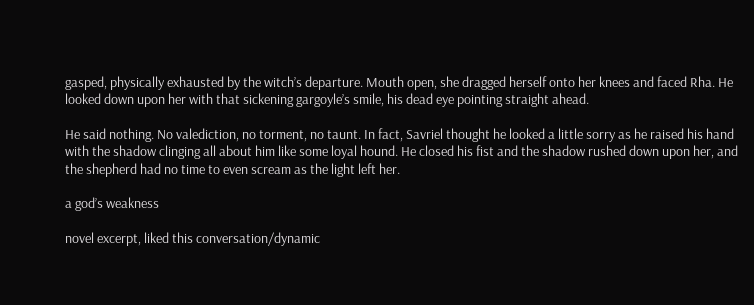gasped, physically exhausted by the witch’s departure. Mouth open, she dragged herself onto her knees and faced Rha. He looked down upon her with that sickening gargoyle’s smile, his dead eye pointing straight ahead.

He said nothing. No valediction, no torment, no taunt. In fact, Savriel thought he looked a little sorry as he raised his hand with the shadow clinging all about him like some loyal hound. He closed his fist and the shadow rushed down upon her, and the shepherd had no time to even scream as the light left her.

a god’s weakness

novel excerpt, liked this conversation/dynamic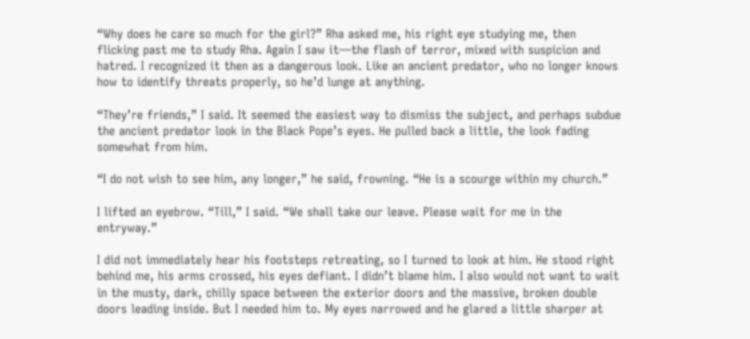“Why does he care so much for the girl?” Rha asked me, his right eye studying me, then flicking past me to study Rha. Again I saw it—the flash of terror, mixed with suspicion and hatred. I recognized it then as a dangerous look. Like an ancient predator, who no longer knows how to identify threats properly, so he’d lunge at anything.

“They’re friends,” I said. It seemed the easiest way to dismiss the subject, and perhaps subdue the ancient predator look in the Black Pope’s eyes. He pulled back a little, the look fading somewhat from him.

“I do not wish to see him, any longer,” he said, frowning. “He is a scourge within my church.”

I lifted an eyebrow. “Till,” I said. “We shall take our leave. Please wait for me in the entryway.”

I did not immediately hear his footsteps retreating, so I turned to look at him. He stood right behind me, his arms crossed, his eyes defiant. I didn’t blame him. I also would not want to wait in the musty, dark, chilly space between the exterior doors and the massive, broken double doors leading inside. But I needed him to. My eyes narrowed and he glared a little sharper at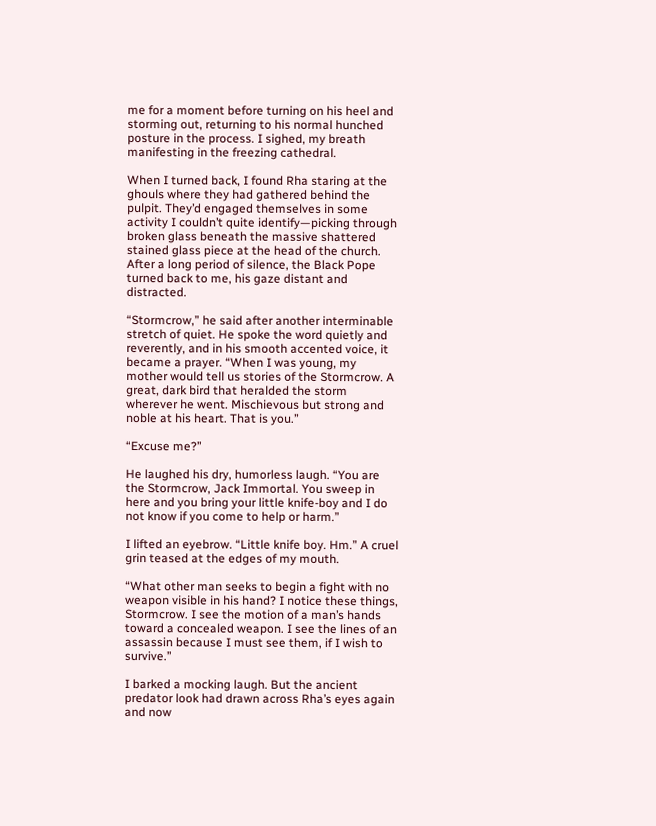me for a moment before turning on his heel and storming out, returning to his normal hunched posture in the process. I sighed, my breath manifesting in the freezing cathedral.

When I turned back, I found Rha staring at the ghouls where they had gathered behind the pulpit. They’d engaged themselves in some activity I couldn’t quite identify—picking through broken glass beneath the massive shattered stained glass piece at the head of the church. After a long period of silence, the Black Pope turned back to me, his gaze distant and distracted.

“Stormcrow,” he said after another interminable stretch of quiet. He spoke the word quietly and reverently, and in his smooth accented voice, it became a prayer. “When I was young, my mother would tell us stories of the Stormcrow. A great, dark bird that heralded the storm wherever he went. Mischievous but strong and noble at his heart. That is you.”

“Excuse me?”

He laughed his dry, humorless laugh. “You are the Stormcrow, Jack Immortal. You sweep in here and you bring your little knife-boy and I do not know if you come to help or harm.”

I lifted an eyebrow. “Little knife boy. Hm.” A cruel grin teased at the edges of my mouth.

“What other man seeks to begin a fight with no weapon visible in his hand? I notice these things, Stormcrow. I see the motion of a man’s hands toward a concealed weapon. I see the lines of an assassin because I must see them, if I wish to survive.”

I barked a mocking laugh. But the ancient predator look had drawn across Rha’s eyes again and now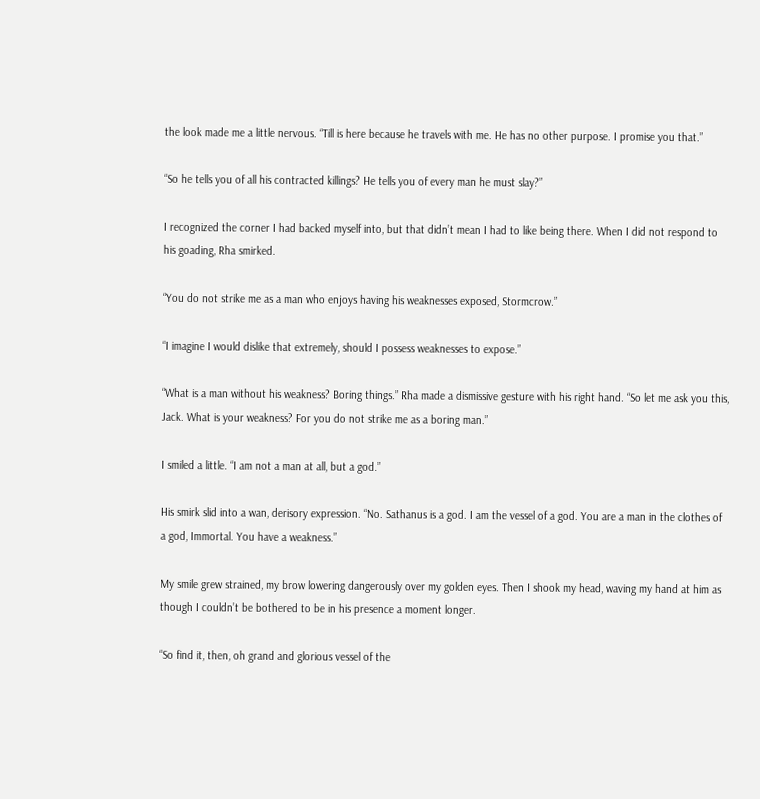the look made me a little nervous. “Till is here because he travels with me. He has no other purpose. I promise you that.”

“So he tells you of all his contracted killings? He tells you of every man he must slay?”

I recognized the corner I had backed myself into, but that didn’t mean I had to like being there. When I did not respond to his goading, Rha smirked.

“You do not strike me as a man who enjoys having his weaknesses exposed, Stormcrow.”

“I imagine I would dislike that extremely, should I possess weaknesses to expose.”

“What is a man without his weakness? Boring things.” Rha made a dismissive gesture with his right hand. “So let me ask you this, Jack. What is your weakness? For you do not strike me as a boring man.”

I smiled a little. “I am not a man at all, but a god.”

His smirk slid into a wan, derisory expression. “No. Sathanus is a god. I am the vessel of a god. You are a man in the clothes of a god, Immortal. You have a weakness.”

My smile grew strained, my brow lowering dangerously over my golden eyes. Then I shook my head, waving my hand at him as though I couldn’t be bothered to be in his presence a moment longer.

“So find it, then, oh grand and glorious vessel of the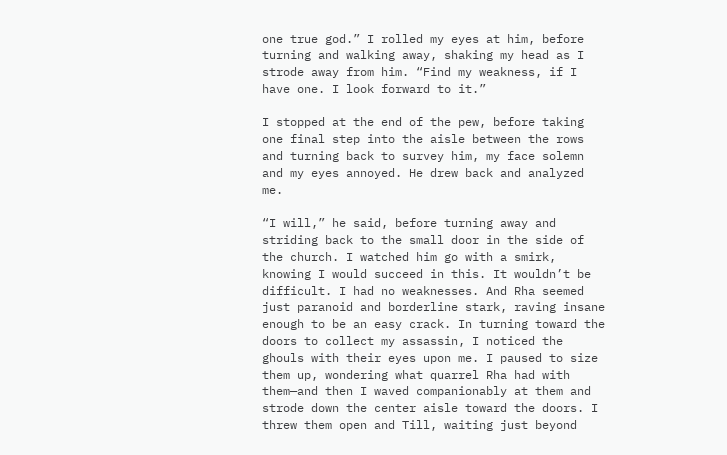one true god.” I rolled my eyes at him, before turning and walking away, shaking my head as I strode away from him. “Find my weakness, if I have one. I look forward to it.”

I stopped at the end of the pew, before taking one final step into the aisle between the rows and turning back to survey him, my face solemn and my eyes annoyed. He drew back and analyzed me.

“I will,” he said, before turning away and striding back to the small door in the side of the church. I watched him go with a smirk, knowing I would succeed in this. It wouldn’t be difficult. I had no weaknesses. And Rha seemed just paranoid and borderline stark, raving insane enough to be an easy crack. In turning toward the doors to collect my assassin, I noticed the ghouls with their eyes upon me. I paused to size them up, wondering what quarrel Rha had with them—and then I waved companionably at them and strode down the center aisle toward the doors. I threw them open and Till, waiting just beyond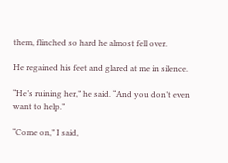them, flinched so hard he almost fell over.

He regained his feet and glared at me in silence.

“He’s ruining her,” he said. “And you don’t even want to help.”

“Come on,” I said,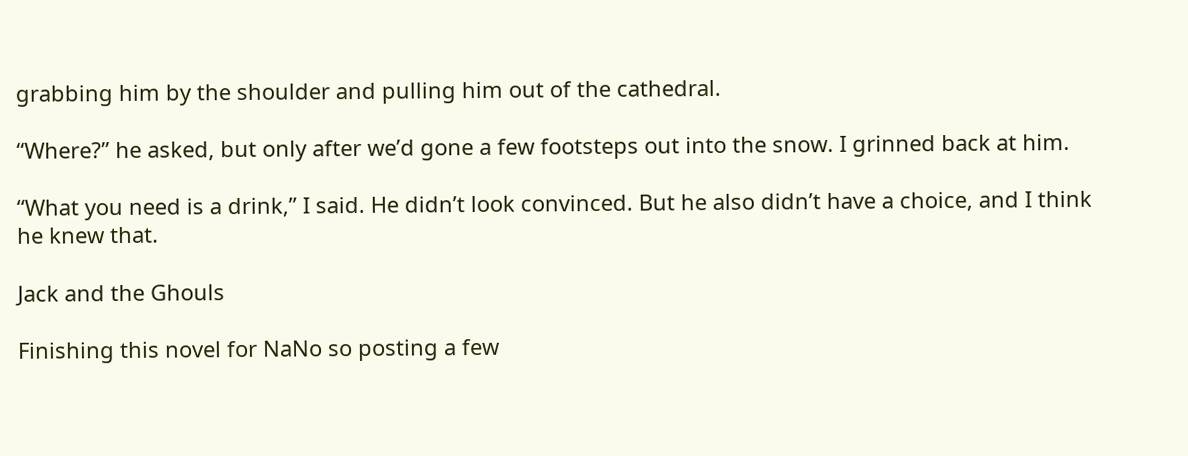grabbing him by the shoulder and pulling him out of the cathedral.

“Where?” he asked, but only after we’d gone a few footsteps out into the snow. I grinned back at him.

“What you need is a drink,” I said. He didn’t look convinced. But he also didn’t have a choice, and I think he knew that.

Jack and the Ghouls

Finishing this novel for NaNo so posting a few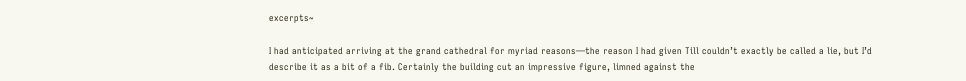excerpts~

I had anticipated arriving at the grand cathedral for myriad reasons—the reason I had given Till couldn’t exactly be called a lie, but I’d describe it as a bit of a fib. Certainly the building cut an impressive figure, limned against the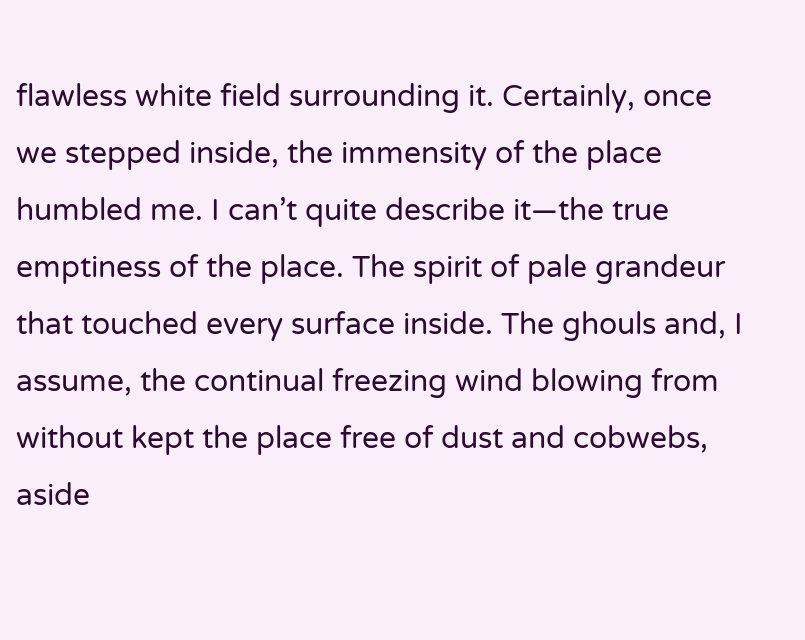flawless white field surrounding it. Certainly, once we stepped inside, the immensity of the place humbled me. I can’t quite describe it—the true emptiness of the place. The spirit of pale grandeur that touched every surface inside. The ghouls and, I assume, the continual freezing wind blowing from without kept the place free of dust and cobwebs, aside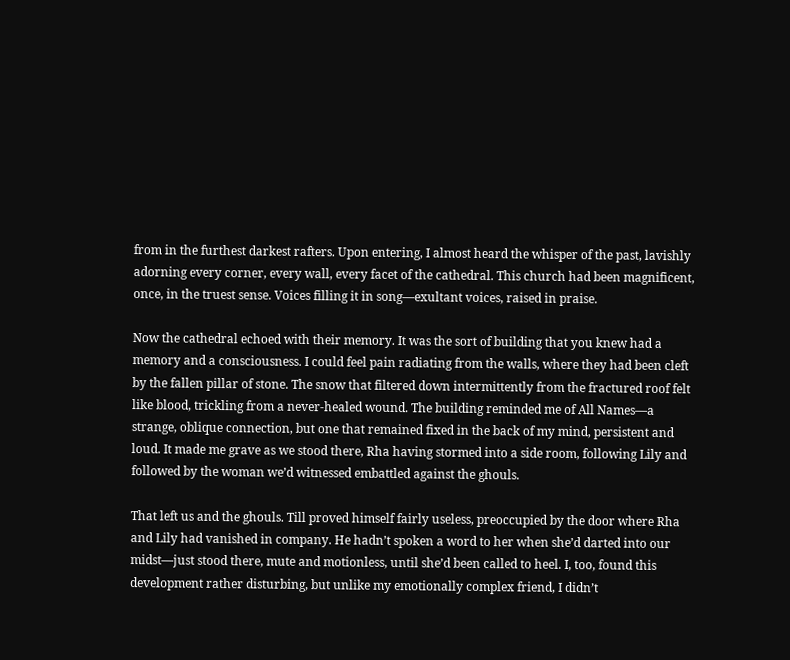from in the furthest darkest rafters. Upon entering, I almost heard the whisper of the past, lavishly adorning every corner, every wall, every facet of the cathedral. This church had been magnificent, once, in the truest sense. Voices filling it in song—exultant voices, raised in praise.

Now the cathedral echoed with their memory. It was the sort of building that you knew had a memory and a consciousness. I could feel pain radiating from the walls, where they had been cleft by the fallen pillar of stone. The snow that filtered down intermittently from the fractured roof felt like blood, trickling from a never-healed wound. The building reminded me of All Names—a strange, oblique connection, but one that remained fixed in the back of my mind, persistent and loud. It made me grave as we stood there, Rha having stormed into a side room, following Lily and followed by the woman we’d witnessed embattled against the ghouls.

That left us and the ghouls. Till proved himself fairly useless, preoccupied by the door where Rha and Lily had vanished in company. He hadn’t spoken a word to her when she’d darted into our midst—just stood there, mute and motionless, until she’d been called to heel. I, too, found this development rather disturbing, but unlike my emotionally complex friend, I didn’t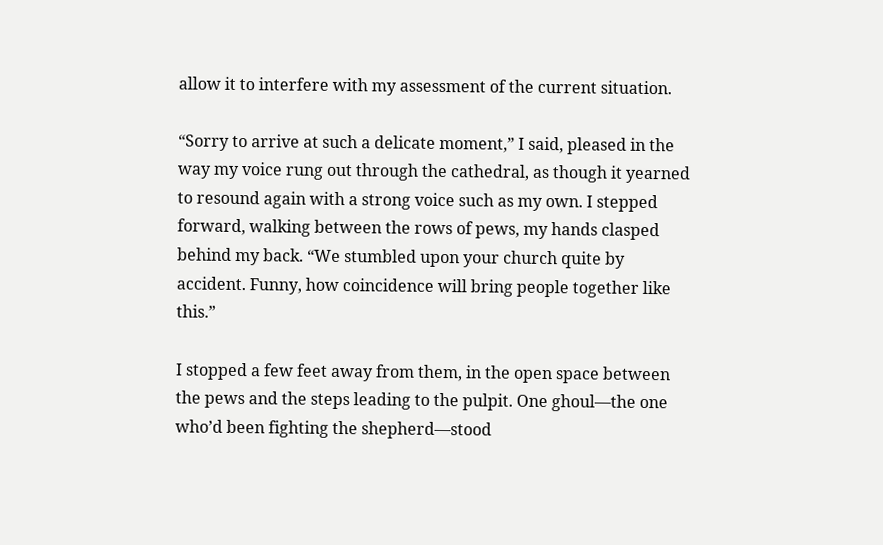allow it to interfere with my assessment of the current situation.

“Sorry to arrive at such a delicate moment,” I said, pleased in the way my voice rung out through the cathedral, as though it yearned to resound again with a strong voice such as my own. I stepped forward, walking between the rows of pews, my hands clasped behind my back. “We stumbled upon your church quite by accident. Funny, how coincidence will bring people together like this.”

I stopped a few feet away from them, in the open space between the pews and the steps leading to the pulpit. One ghoul—the one who’d been fighting the shepherd—stood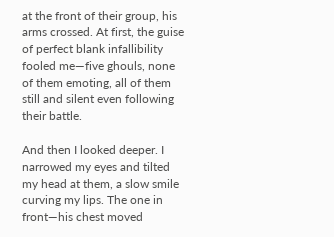at the front of their group, his arms crossed. At first, the guise of perfect blank infallibility fooled me—five ghouls, none of them emoting, all of them still and silent even following their battle.

And then I looked deeper. I narrowed my eyes and tilted my head at them, a slow smile curving my lips. The one in front—his chest moved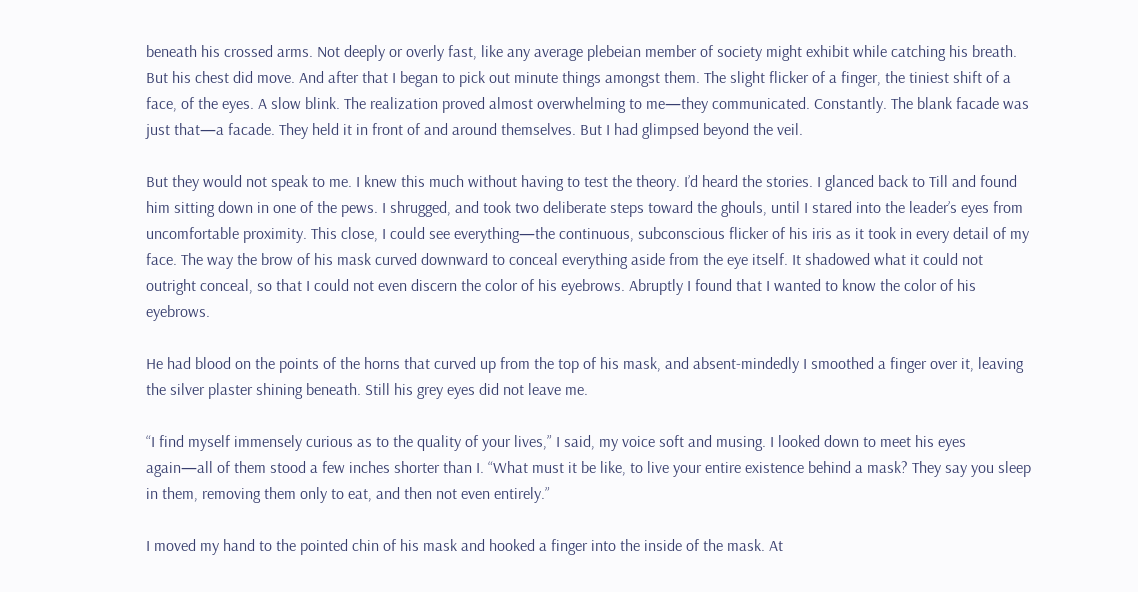beneath his crossed arms. Not deeply or overly fast, like any average plebeian member of society might exhibit while catching his breath. But his chest did move. And after that I began to pick out minute things amongst them. The slight flicker of a finger, the tiniest shift of a face, of the eyes. A slow blink. The realization proved almost overwhelming to me—they communicated. Constantly. The blank facade was just that—a facade. They held it in front of and around themselves. But I had glimpsed beyond the veil.

But they would not speak to me. I knew this much without having to test the theory. I’d heard the stories. I glanced back to Till and found him sitting down in one of the pews. I shrugged, and took two deliberate steps toward the ghouls, until I stared into the leader’s eyes from uncomfortable proximity. This close, I could see everything—the continuous, subconscious flicker of his iris as it took in every detail of my face. The way the brow of his mask curved downward to conceal everything aside from the eye itself. It shadowed what it could not outright conceal, so that I could not even discern the color of his eyebrows. Abruptly I found that I wanted to know the color of his eyebrows.

He had blood on the points of the horns that curved up from the top of his mask, and absent-mindedly I smoothed a finger over it, leaving the silver plaster shining beneath. Still his grey eyes did not leave me.

“I find myself immensely curious as to the quality of your lives,” I said, my voice soft and musing. I looked down to meet his eyes again—all of them stood a few inches shorter than I. “What must it be like, to live your entire existence behind a mask? They say you sleep in them, removing them only to eat, and then not even entirely.”

I moved my hand to the pointed chin of his mask and hooked a finger into the inside of the mask. At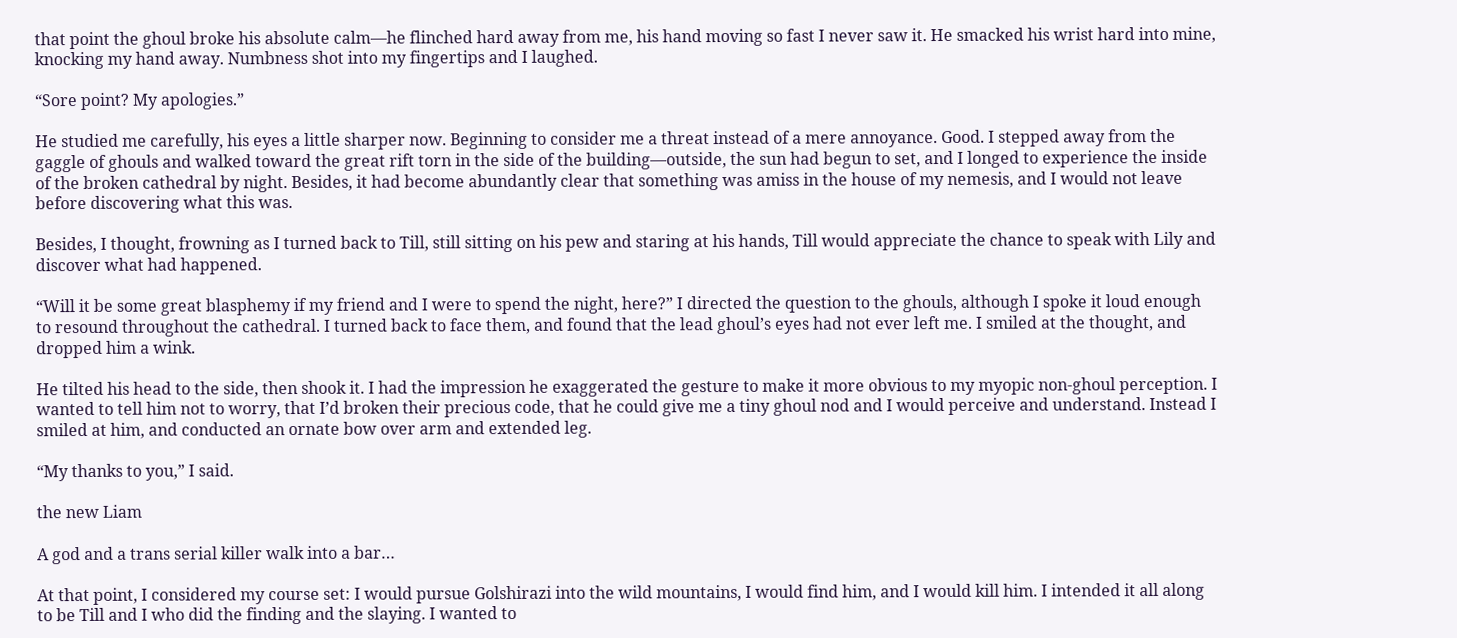that point the ghoul broke his absolute calm—he flinched hard away from me, his hand moving so fast I never saw it. He smacked his wrist hard into mine, knocking my hand away. Numbness shot into my fingertips and I laughed.

“Sore point? My apologies.”

He studied me carefully, his eyes a little sharper now. Beginning to consider me a threat instead of a mere annoyance. Good. I stepped away from the gaggle of ghouls and walked toward the great rift torn in the side of the building—outside, the sun had begun to set, and I longed to experience the inside of the broken cathedral by night. Besides, it had become abundantly clear that something was amiss in the house of my nemesis, and I would not leave before discovering what this was.

Besides, I thought, frowning as I turned back to Till, still sitting on his pew and staring at his hands, Till would appreciate the chance to speak with Lily and discover what had happened.

“Will it be some great blasphemy if my friend and I were to spend the night, here?” I directed the question to the ghouls, although I spoke it loud enough to resound throughout the cathedral. I turned back to face them, and found that the lead ghoul’s eyes had not ever left me. I smiled at the thought, and dropped him a wink.

He tilted his head to the side, then shook it. I had the impression he exaggerated the gesture to make it more obvious to my myopic non-ghoul perception. I wanted to tell him not to worry, that I’d broken their precious code, that he could give me a tiny ghoul nod and I would perceive and understand. Instead I smiled at him, and conducted an ornate bow over arm and extended leg.

“My thanks to you,” I said.

the new Liam

A god and a trans serial killer walk into a bar…

At that point, I considered my course set: I would pursue Golshirazi into the wild mountains, I would find him, and I would kill him. I intended it all along to be Till and I who did the finding and the slaying. I wanted to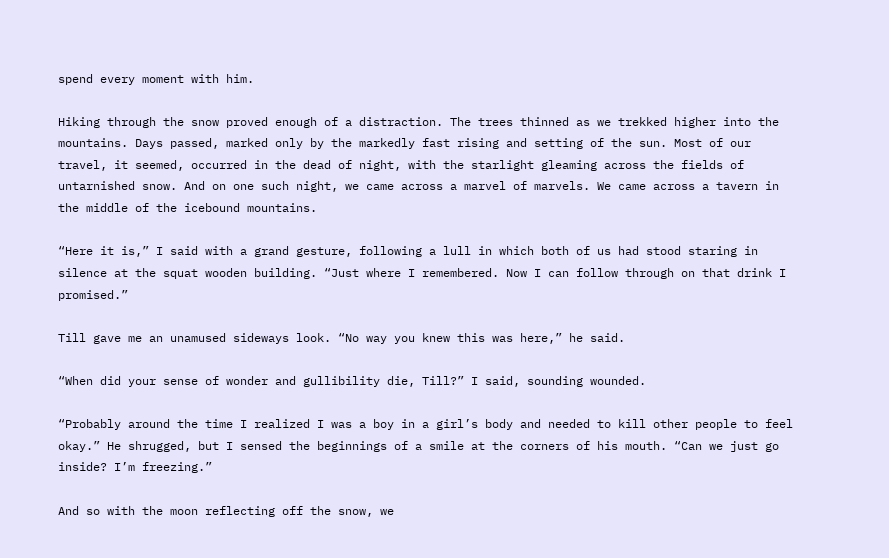spend every moment with him.

Hiking through the snow proved enough of a distraction. The trees thinned as we trekked higher into the mountains. Days passed, marked only by the markedly fast rising and setting of the sun. Most of our travel, it seemed, occurred in the dead of night, with the starlight gleaming across the fields of untarnished snow. And on one such night, we came across a marvel of marvels. We came across a tavern in the middle of the icebound mountains.

“Here it is,” I said with a grand gesture, following a lull in which both of us had stood staring in silence at the squat wooden building. “Just where I remembered. Now I can follow through on that drink I promised.”

Till gave me an unamused sideways look. “No way you knew this was here,” he said.

“When did your sense of wonder and gullibility die, Till?” I said, sounding wounded.

“Probably around the time I realized I was a boy in a girl’s body and needed to kill other people to feel okay.” He shrugged, but I sensed the beginnings of a smile at the corners of his mouth. “Can we just go inside? I’m freezing.”

And so with the moon reflecting off the snow, we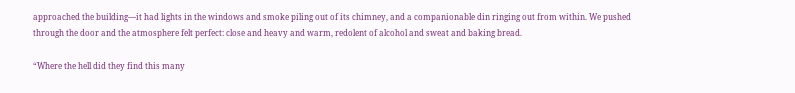approached the building—it had lights in the windows and smoke piling out of its chimney, and a companionable din ringing out from within. We pushed through the door and the atmosphere felt perfect: close and heavy and warm, redolent of alcohol and sweat and baking bread.

“Where the hell did they find this many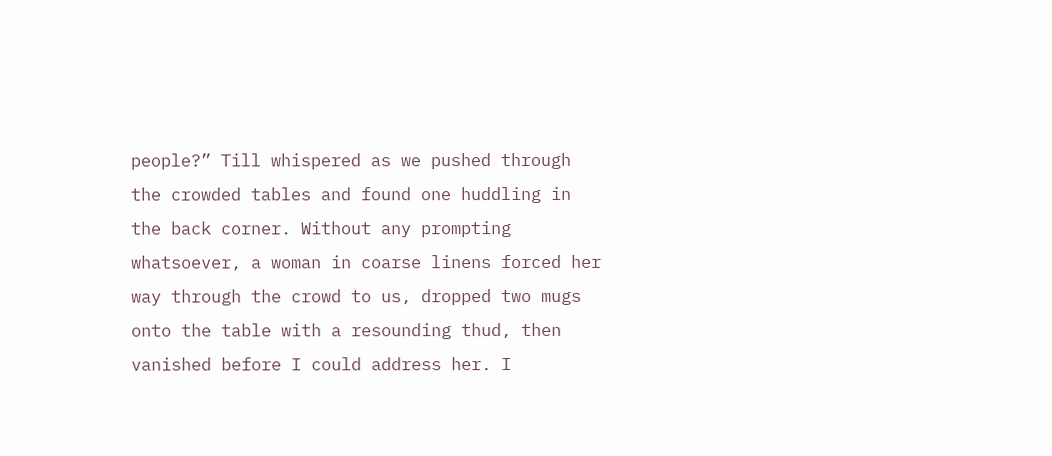people?” Till whispered as we pushed through the crowded tables and found one huddling in the back corner. Without any prompting whatsoever, a woman in coarse linens forced her way through the crowd to us, dropped two mugs onto the table with a resounding thud, then vanished before I could address her. I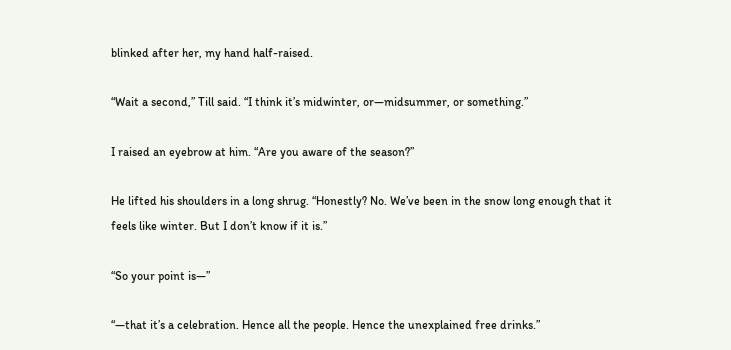blinked after her, my hand half-raised.

“Wait a second,” Till said. “I think it’s midwinter, or—midsummer, or something.”

I raised an eyebrow at him. “Are you aware of the season?”

He lifted his shoulders in a long shrug. “Honestly? No. We’ve been in the snow long enough that it feels like winter. But I don’t know if it is.”

“So your point is—”

“—that it’s a celebration. Hence all the people. Hence the unexplained free drinks.”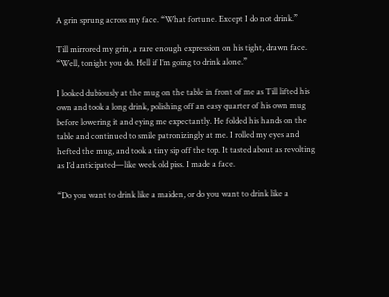A grin sprung across my face. “What fortune. Except I do not drink.”

Till mirrored my grin, a rare enough expression on his tight, drawn face. “Well, tonight you do. Hell if I’m going to drink alone.”

I looked dubiously at the mug on the table in front of me as Till lifted his own and took a long drink, polishing off an easy quarter of his own mug before lowering it and eying me expectantly. He folded his hands on the table and continued to smile patronizingly at me. I rolled my eyes and hefted the mug, and took a tiny sip off the top. It tasted about as revolting as I’d anticipated—like week old piss. I made a face.

“Do you want to drink like a maiden, or do you want to drink like a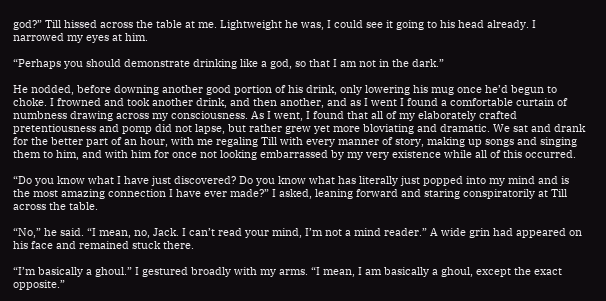god?” Till hissed across the table at me. Lightweight he was, I could see it going to his head already. I narrowed my eyes at him.

“Perhaps you should demonstrate drinking like a god, so that I am not in the dark.”

He nodded, before downing another good portion of his drink, only lowering his mug once he’d begun to choke. I frowned and took another drink, and then another, and as I went I found a comfortable curtain of numbness drawing across my consciousness. As I went, I found that all of my elaborately crafted pretentiousness and pomp did not lapse, but rather grew yet more bloviating and dramatic. We sat and drank for the better part of an hour, with me regaling Till with every manner of story, making up songs and singing them to him, and with him for once not looking embarrassed by my very existence while all of this occurred.

“Do you know what I have just discovered? Do you know what has literally just popped into my mind and is the most amazing connection I have ever made?” I asked, leaning forward and staring conspiratorily at Till across the table.

“No,” he said. “I mean, no, Jack. I can’t read your mind, I’m not a mind reader.” A wide grin had appeared on his face and remained stuck there.

“I’m basically a ghoul.” I gestured broadly with my arms. “I mean, I am basically a ghoul, except the exact opposite.”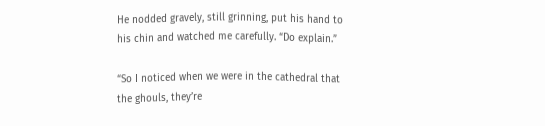He nodded gravely, still grinning, put his hand to his chin and watched me carefully. “Do explain.”

“So I noticed when we were in the cathedral that the ghouls, they’re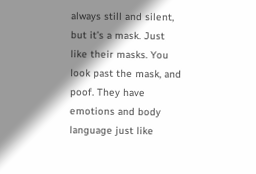always still and silent, but it’s a mask. Just like their masks. You look past the mask, and poof. They have emotions and body language just like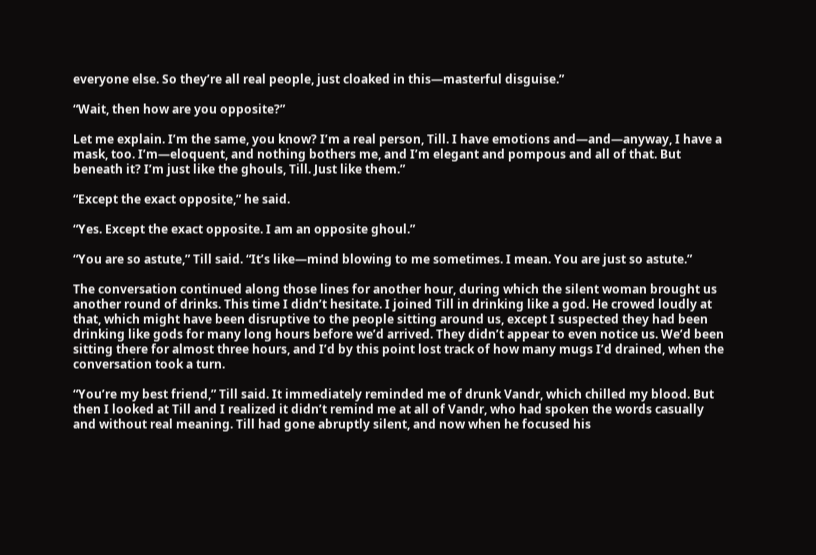everyone else. So they’re all real people, just cloaked in this—masterful disguise.”

“Wait, then how are you opposite?”

Let me explain. I’m the same, you know? I’m a real person, Till. I have emotions and—and—anyway, I have a mask, too. I’m—eloquent, and nothing bothers me, and I’m elegant and pompous and all of that. But beneath it? I’m just like the ghouls, Till. Just like them.”

“Except the exact opposite,” he said.

“Yes. Except the exact opposite. I am an opposite ghoul.”

“You are so astute,” Till said. “It’s like—mind blowing to me sometimes. I mean. You are just so astute.”

The conversation continued along those lines for another hour, during which the silent woman brought us another round of drinks. This time I didn’t hesitate. I joined Till in drinking like a god. He crowed loudly at that, which might have been disruptive to the people sitting around us, except I suspected they had been drinking like gods for many long hours before we’d arrived. They didn’t appear to even notice us. We’d been sitting there for almost three hours, and I’d by this point lost track of how many mugs I’d drained, when the conversation took a turn.

“You’re my best friend,” Till said. It immediately reminded me of drunk Vandr, which chilled my blood. But then I looked at Till and I realized it didn’t remind me at all of Vandr, who had spoken the words casually and without real meaning. Till had gone abruptly silent, and now when he focused his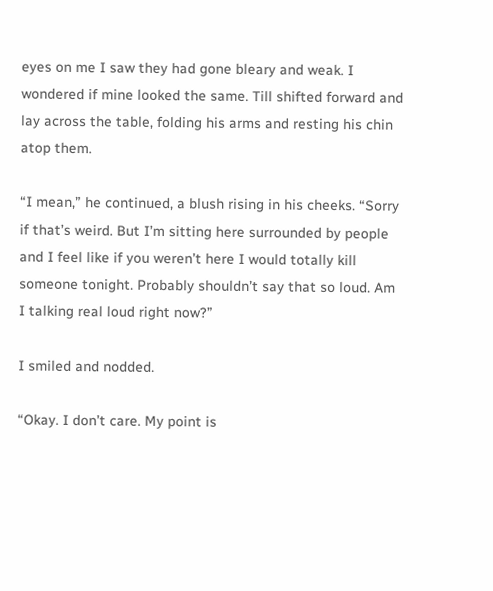eyes on me I saw they had gone bleary and weak. I wondered if mine looked the same. Till shifted forward and lay across the table, folding his arms and resting his chin atop them.

“I mean,” he continued, a blush rising in his cheeks. “Sorry if that’s weird. But I’m sitting here surrounded by people and I feel like if you weren’t here I would totally kill someone tonight. Probably shouldn’t say that so loud. Am I talking real loud right now?”

I smiled and nodded.

“Okay. I don’t care. My point is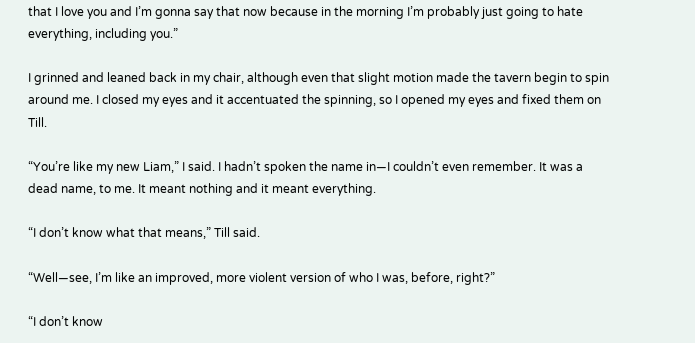that I love you and I’m gonna say that now because in the morning I’m probably just going to hate everything, including you.”

I grinned and leaned back in my chair, although even that slight motion made the tavern begin to spin around me. I closed my eyes and it accentuated the spinning, so I opened my eyes and fixed them on Till.

“You’re like my new Liam,” I said. I hadn’t spoken the name in—I couldn’t even remember. It was a dead name, to me. It meant nothing and it meant everything.

“I don’t know what that means,” Till said.

“Well—see, I’m like an improved, more violent version of who I was, before, right?”

“I don’t know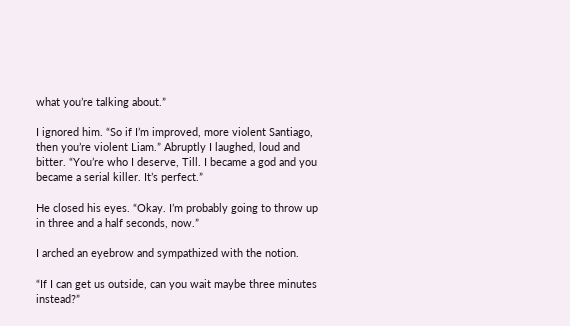what you’re talking about.”

I ignored him. “So if I’m improved, more violent Santiago, then you’re violent Liam.” Abruptly I laughed, loud and bitter. “You’re who I deserve, Till. I became a god and you became a serial killer. It’s perfect.”

He closed his eyes. “Okay. I’m probably going to throw up in three and a half seconds, now.”

I arched an eyebrow and sympathized with the notion.

“If I can get us outside, can you wait maybe three minutes instead?”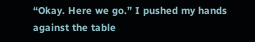“Okay. Here we go.” I pushed my hands against the table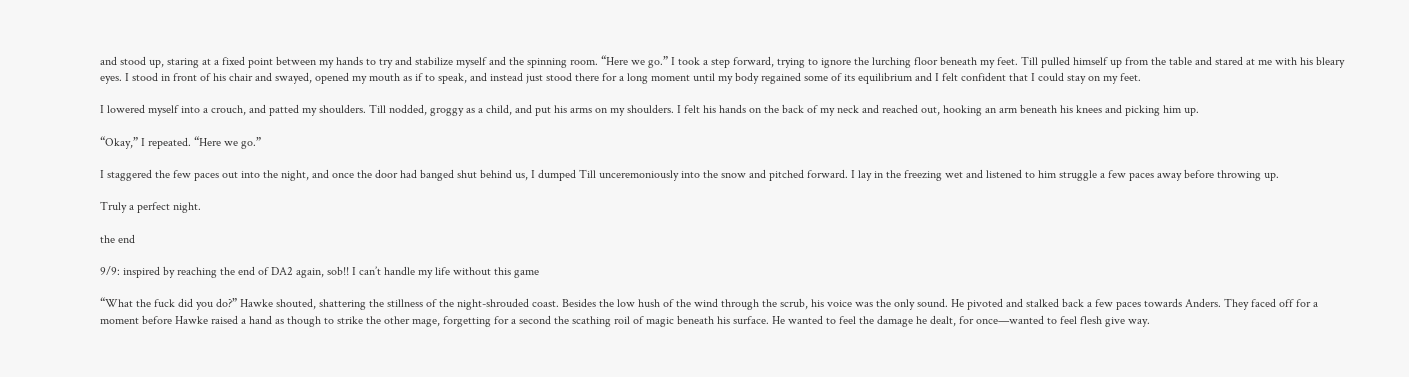and stood up, staring at a fixed point between my hands to try and stabilize myself and the spinning room. “Here we go.” I took a step forward, trying to ignore the lurching floor beneath my feet. Till pulled himself up from the table and stared at me with his bleary eyes. I stood in front of his chair and swayed, opened my mouth as if to speak, and instead just stood there for a long moment until my body regained some of its equilibrium and I felt confident that I could stay on my feet.

I lowered myself into a crouch, and patted my shoulders. Till nodded, groggy as a child, and put his arms on my shoulders. I felt his hands on the back of my neck and reached out, hooking an arm beneath his knees and picking him up.

“Okay,” I repeated. “Here we go.”

I staggered the few paces out into the night, and once the door had banged shut behind us, I dumped Till unceremoniously into the snow and pitched forward. I lay in the freezing wet and listened to him struggle a few paces away before throwing up.

Truly a perfect night.

the end

9/9: inspired by reaching the end of DA2 again, sob!! I can’t handle my life without this game

“What the fuck did you do?” Hawke shouted, shattering the stillness of the night-shrouded coast. Besides the low hush of the wind through the scrub, his voice was the only sound. He pivoted and stalked back a few paces towards Anders. They faced off for a moment before Hawke raised a hand as though to strike the other mage, forgetting for a second the scathing roil of magic beneath his surface. He wanted to feel the damage he dealt, for once—wanted to feel flesh give way.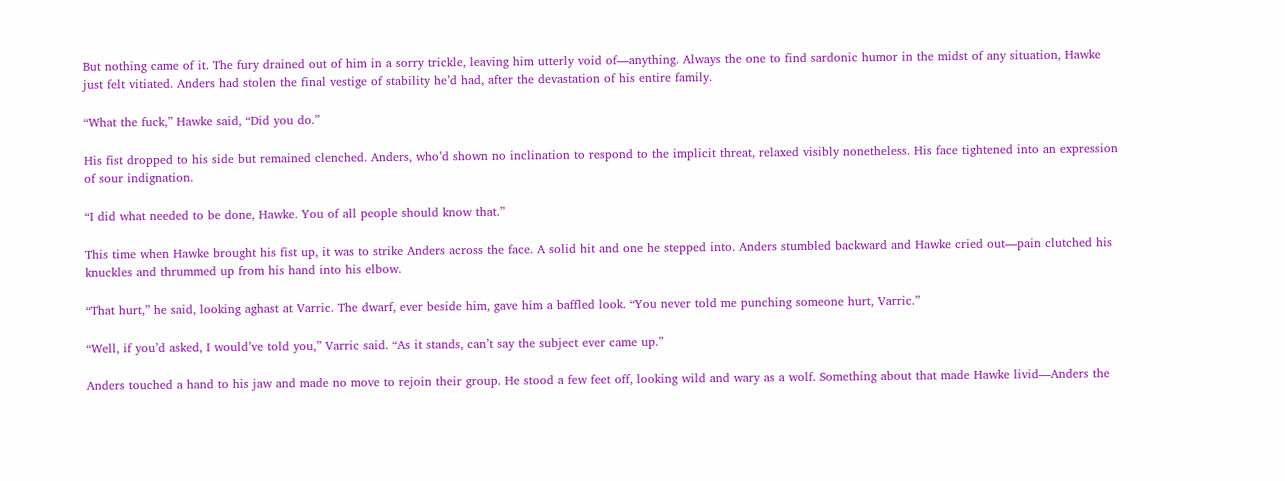But nothing came of it. The fury drained out of him in a sorry trickle, leaving him utterly void of—anything. Always the one to find sardonic humor in the midst of any situation, Hawke just felt vitiated. Anders had stolen the final vestige of stability he’d had, after the devastation of his entire family.

“What the fuck,” Hawke said, “Did you do.”

His fist dropped to his side but remained clenched. Anders, who’d shown no inclination to respond to the implicit threat, relaxed visibly nonetheless. His face tightened into an expression of sour indignation.

“I did what needed to be done, Hawke. You of all people should know that.”

This time when Hawke brought his fist up, it was to strike Anders across the face. A solid hit and one he stepped into. Anders stumbled backward and Hawke cried out—pain clutched his knuckles and thrummed up from his hand into his elbow.

“That hurt,” he said, looking aghast at Varric. The dwarf, ever beside him, gave him a baffled look. “You never told me punching someone hurt, Varric.”

“Well, if you’d asked, I would’ve told you,” Varric said. “As it stands, can’t say the subject ever came up.”

Anders touched a hand to his jaw and made no move to rejoin their group. He stood a few feet off, looking wild and wary as a wolf. Something about that made Hawke livid—Anders the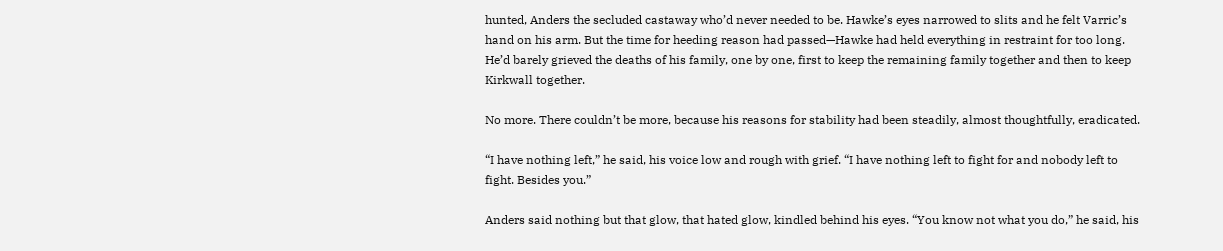hunted, Anders the secluded castaway who’d never needed to be. Hawke’s eyes narrowed to slits and he felt Varric’s hand on his arm. But the time for heeding reason had passed—Hawke had held everything in restraint for too long. He’d barely grieved the deaths of his family, one by one, first to keep the remaining family together and then to keep Kirkwall together.

No more. There couldn’t be more, because his reasons for stability had been steadily, almost thoughtfully, eradicated.

“I have nothing left,” he said, his voice low and rough with grief. “I have nothing left to fight for and nobody left to fight. Besides you.”

Anders said nothing but that glow, that hated glow, kindled behind his eyes. “You know not what you do,” he said, his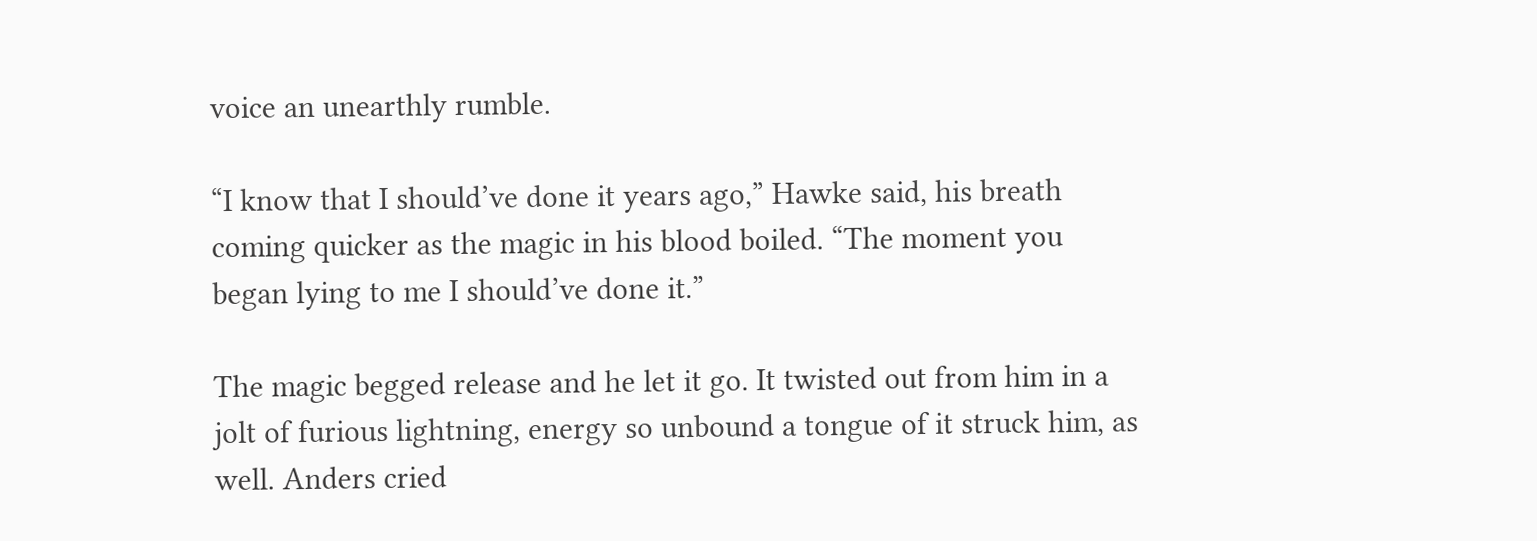voice an unearthly rumble.

“I know that I should’ve done it years ago,” Hawke said, his breath coming quicker as the magic in his blood boiled. “The moment you began lying to me I should’ve done it.”

The magic begged release and he let it go. It twisted out from him in a jolt of furious lightning, energy so unbound a tongue of it struck him, as well. Anders cried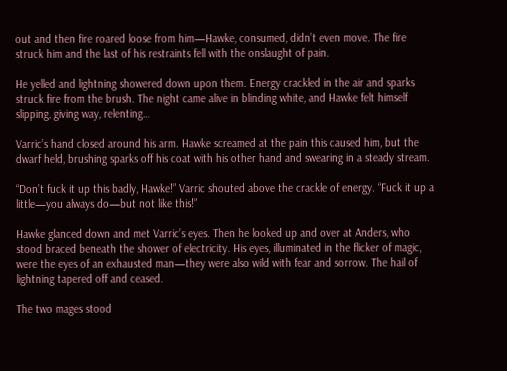out and then fire roared loose from him—Hawke, consumed, didn’t even move. The fire struck him and the last of his restraints fell with the onslaught of pain.

He yelled and lightning showered down upon them. Energy crackled in the air and sparks struck fire from the brush. The night came alive in blinding white, and Hawke felt himself slipping, giving way, relenting…

Varric’s hand closed around his arm. Hawke screamed at the pain this caused him, but the dwarf held, brushing sparks off his coat with his other hand and swearing in a steady stream.

“Don’t fuck it up this badly, Hawke!” Varric shouted above the crackle of energy. “Fuck it up a little—you always do—but not like this!”

Hawke glanced down and met Varric’s eyes. Then he looked up and over at Anders, who stood braced beneath the shower of electricity. His eyes, illuminated in the flicker of magic, were the eyes of an exhausted man—they were also wild with fear and sorrow. The hail of lightning tapered off and ceased.

The two mages stood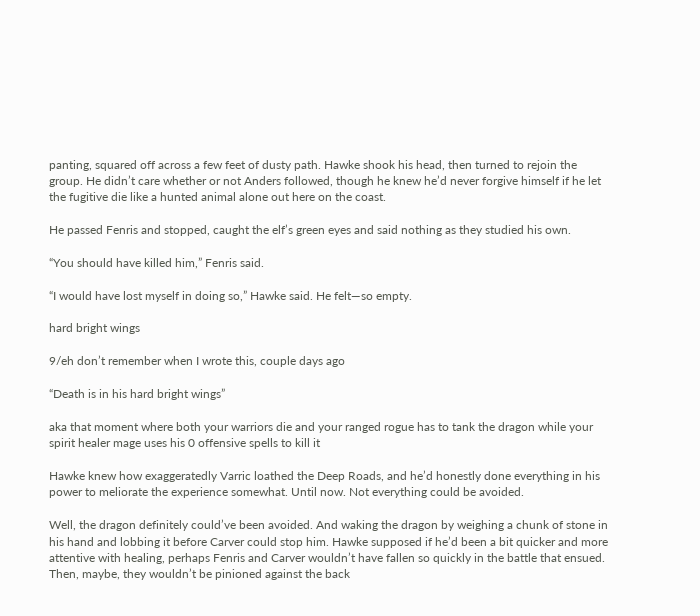panting, squared off across a few feet of dusty path. Hawke shook his head, then turned to rejoin the group. He didn’t care whether or not Anders followed, though he knew he’d never forgive himself if he let the fugitive die like a hunted animal alone out here on the coast.

He passed Fenris and stopped, caught the elf’s green eyes and said nothing as they studied his own.

“You should have killed him,” Fenris said.

“I would have lost myself in doing so,” Hawke said. He felt—so empty.

hard bright wings

9/eh don’t remember when I wrote this, couple days ago

“Death is in his hard bright wings”

aka that moment where both your warriors die and your ranged rogue has to tank the dragon while your spirit healer mage uses his 0 offensive spells to kill it

Hawke knew how exaggeratedly Varric loathed the Deep Roads, and he’d honestly done everything in his power to meliorate the experience somewhat. Until now. Not everything could be avoided.

Well, the dragon definitely could’ve been avoided. And waking the dragon by weighing a chunk of stone in his hand and lobbing it before Carver could stop him. Hawke supposed if he’d been a bit quicker and more attentive with healing, perhaps Fenris and Carver wouldn’t have fallen so quickly in the battle that ensued. Then, maybe, they wouldn’t be pinioned against the back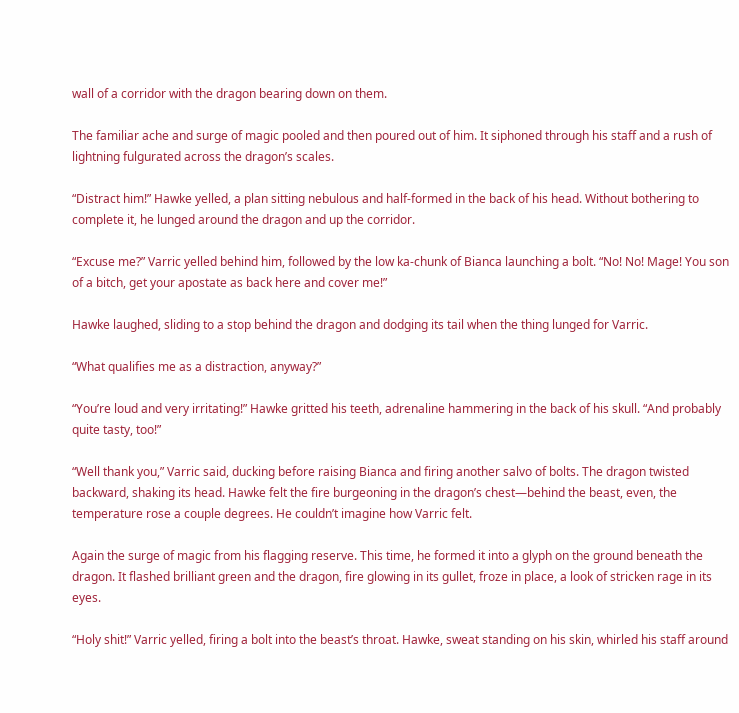wall of a corridor with the dragon bearing down on them.

The familiar ache and surge of magic pooled and then poured out of him. It siphoned through his staff and a rush of lightning fulgurated across the dragon’s scales.

“Distract him!” Hawke yelled, a plan sitting nebulous and half-formed in the back of his head. Without bothering to complete it, he lunged around the dragon and up the corridor.

“Excuse me?” Varric yelled behind him, followed by the low ka-chunk of Bianca launching a bolt. “No! No! Mage! You son of a bitch, get your apostate as back here and cover me!”

Hawke laughed, sliding to a stop behind the dragon and dodging its tail when the thing lunged for Varric.

“What qualifies me as a distraction, anyway?”

“You’re loud and very irritating!” Hawke gritted his teeth, adrenaline hammering in the back of his skull. “And probably quite tasty, too!”

“Well thank you,” Varric said, ducking before raising Bianca and firing another salvo of bolts. The dragon twisted backward, shaking its head. Hawke felt the fire burgeoning in the dragon’s chest—behind the beast, even, the temperature rose a couple degrees. He couldn’t imagine how Varric felt.

Again the surge of magic from his flagging reserve. This time, he formed it into a glyph on the ground beneath the dragon. It flashed brilliant green and the dragon, fire glowing in its gullet, froze in place, a look of stricken rage in its eyes.

“Holy shit!” Varric yelled, firing a bolt into the beast’s throat. Hawke, sweat standing on his skin, whirled his staff around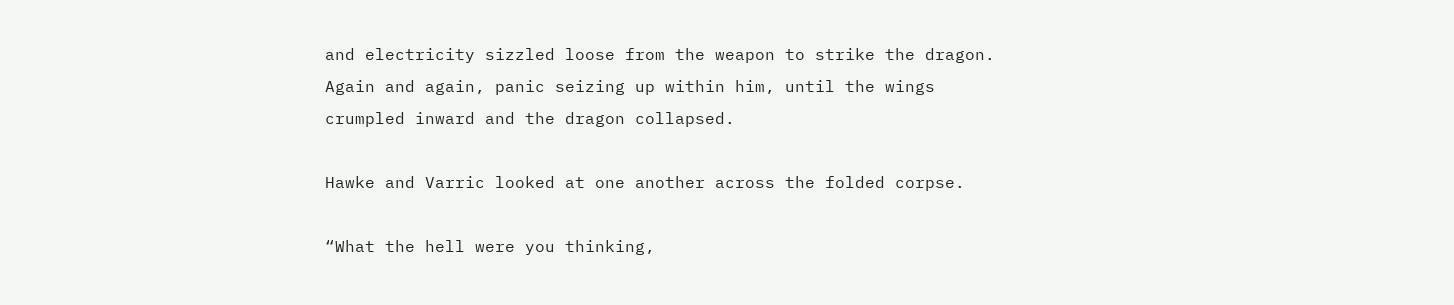and electricity sizzled loose from the weapon to strike the dragon. Again and again, panic seizing up within him, until the wings crumpled inward and the dragon collapsed.

Hawke and Varric looked at one another across the folded corpse.

“What the hell were you thinking,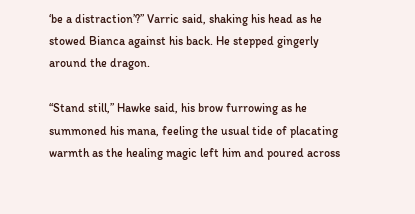‘be a distraction’?” Varric said, shaking his head as he stowed Bianca against his back. He stepped gingerly around the dragon.

“Stand still,” Hawke said, his brow furrowing as he summoned his mana, feeling the usual tide of placating warmth as the healing magic left him and poured across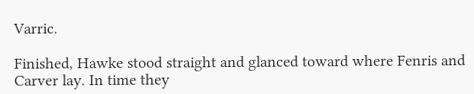Varric.

Finished, Hawke stood straight and glanced toward where Fenris and Carver lay. In time they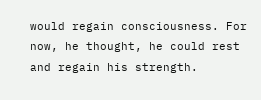would regain consciousness. For now, he thought, he could rest and regain his strength.